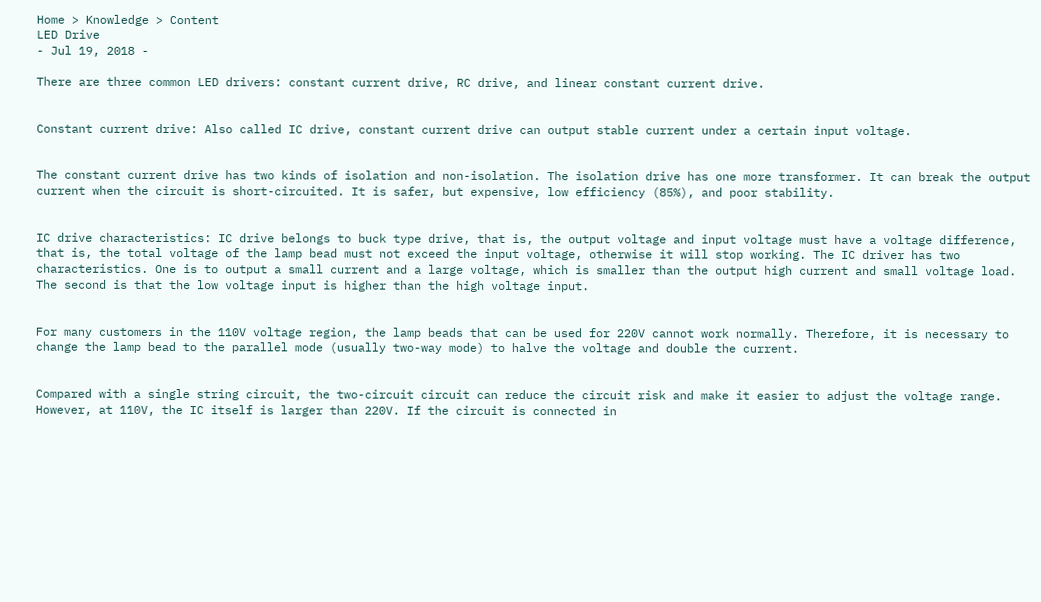Home > Knowledge > Content
LED Drive
- Jul 19, 2018 -

There are three common LED drivers: constant current drive, RC drive, and linear constant current drive.


Constant current drive: Also called IC drive, constant current drive can output stable current under a certain input voltage.


The constant current drive has two kinds of isolation and non-isolation. The isolation drive has one more transformer. It can break the output current when the circuit is short-circuited. It is safer, but expensive, low efficiency (85%), and poor stability.


IC drive characteristics: IC drive belongs to buck type drive, that is, the output voltage and input voltage must have a voltage difference, that is, the total voltage of the lamp bead must not exceed the input voltage, otherwise it will stop working. The IC driver has two characteristics. One is to output a small current and a large voltage, which is smaller than the output high current and small voltage load. The second is that the low voltage input is higher than the high voltage input.


For many customers in the 110V voltage region, the lamp beads that can be used for 220V cannot work normally. Therefore, it is necessary to change the lamp bead to the parallel mode (usually two-way mode) to halve the voltage and double the current.


Compared with a single string circuit, the two-circuit circuit can reduce the circuit risk and make it easier to adjust the voltage range. However, at 110V, the IC itself is larger than 220V. If the circuit is connected in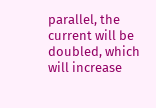parallel, the current will be doubled, which will increase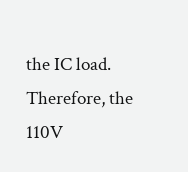the IC load. Therefore, the 110V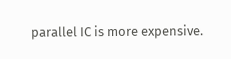parallel IC is more expensive.